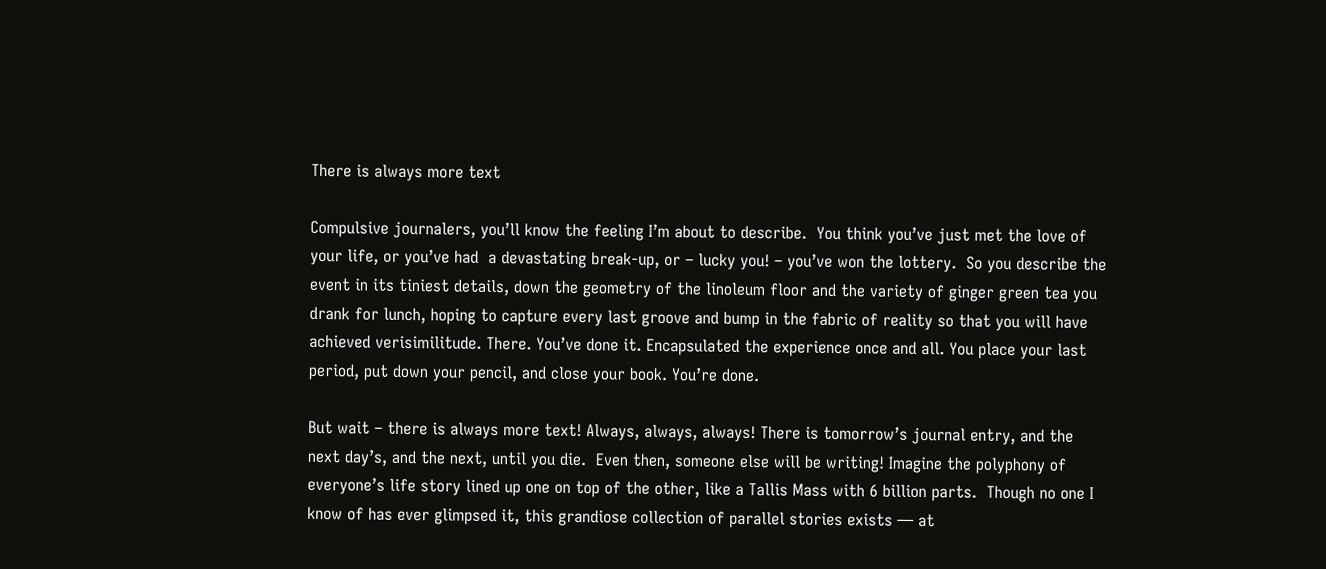There is always more text

Compulsive journalers, you’ll know the feeling I’m about to describe.  You think you’ve just met the love of your life, or you’ve had  a devastating break-up, or – lucky you! – you’ve won the lottery.  So you describe the event in its tiniest details, down the geometry of the linoleum floor and the variety of ginger green tea you drank for lunch, hoping to capture every last groove and bump in the fabric of reality so that you will have achieved verisimilitude. There. You’ve done it. Encapsulated the experience once and all. You place your last period, put down your pencil, and close your book. You’re done.

But wait – there is always more text! Always, always, always! There is tomorrow’s journal entry, and the next day’s, and the next, until you die.  Even then, someone else will be writing! Imagine the polyphony of everyone’s life story lined up one on top of the other, like a Tallis Mass with 6 billion parts.  Though no one I know of has ever glimpsed it, this grandiose collection of parallel stories exists — at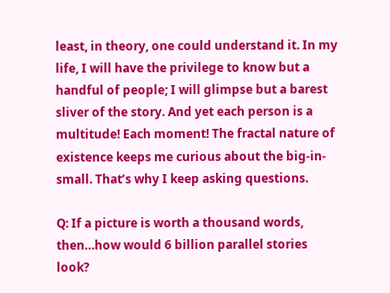least, in theory, one could understand it. In my life, I will have the privilege to know but a handful of people; I will glimpse but a barest sliver of the story. And yet each person is a multitude! Each moment! The fractal nature of existence keeps me curious about the big-in-small. That’s why I keep asking questions.

Q: If a picture is worth a thousand words, then…how would 6 billion parallel stories look?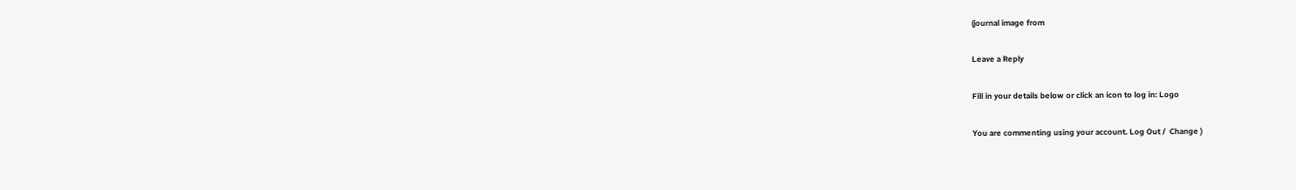(journal image from

Leave a Reply

Fill in your details below or click an icon to log in: Logo

You are commenting using your account. Log Out /  Change )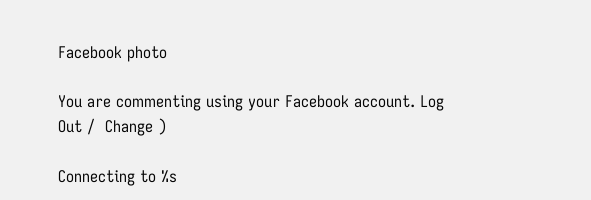Facebook photo

You are commenting using your Facebook account. Log Out /  Change )

Connecting to %s